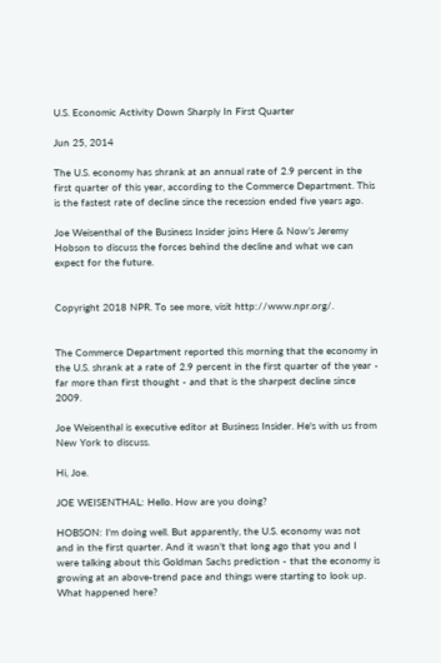U.S. Economic Activity Down Sharply In First Quarter

Jun 25, 2014

The U.S. economy has shrank at an annual rate of 2.9 percent in the first quarter of this year, according to the Commerce Department. This is the fastest rate of decline since the recession ended five years ago.

Joe Weisenthal of the Business Insider joins Here & Now’s Jeremy Hobson to discuss the forces behind the decline and what we can expect for the future.


Copyright 2018 NPR. To see more, visit http://www.npr.org/.


The Commerce Department reported this morning that the economy in the U.S. shrank at a rate of 2.9 percent in the first quarter of the year - far more than first thought - and that is the sharpest decline since 2009.

Joe Weisenthal is executive editor at Business Insider. He's with us from New York to discuss.

Hi, Joe.

JOE WEISENTHAL: Hello. How are you doing?

HOBSON: I'm doing well. But apparently, the U.S. economy was not and in the first quarter. And it wasn't that long ago that you and I were talking about this Goldman Sachs prediction - that the economy is growing at an above-trend pace and things were starting to look up. What happened here?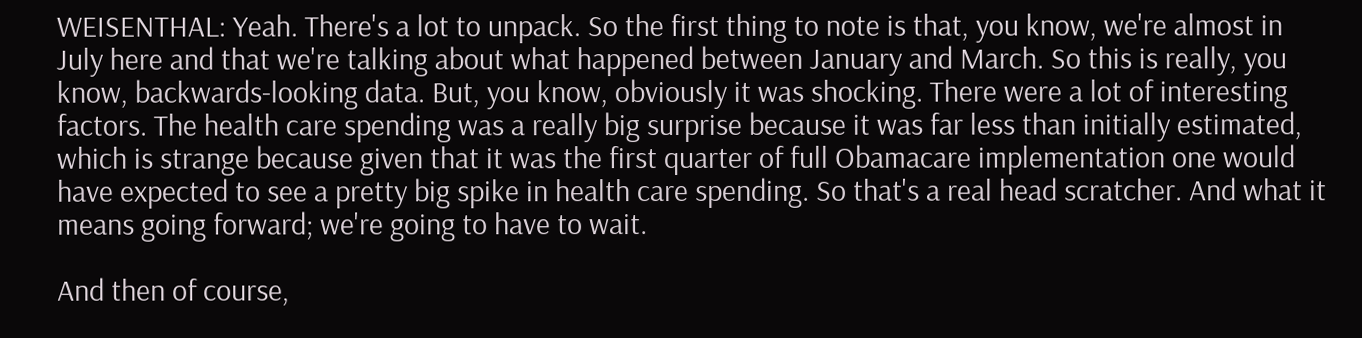WEISENTHAL: Yeah. There's a lot to unpack. So the first thing to note is that, you know, we're almost in July here and that we're talking about what happened between January and March. So this is really, you know, backwards-looking data. But, you know, obviously it was shocking. There were a lot of interesting factors. The health care spending was a really big surprise because it was far less than initially estimated, which is strange because given that it was the first quarter of full Obamacare implementation one would have expected to see a pretty big spike in health care spending. So that's a real head scratcher. And what it means going forward; we're going to have to wait.

And then of course,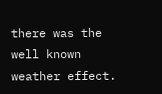there was the well known weather effect.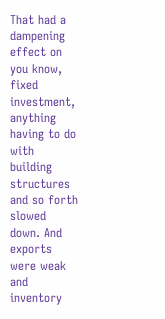That had a dampening effect on you know, fixed investment, anything having to do with building structures and so forth slowed down. And exports were weak and inventory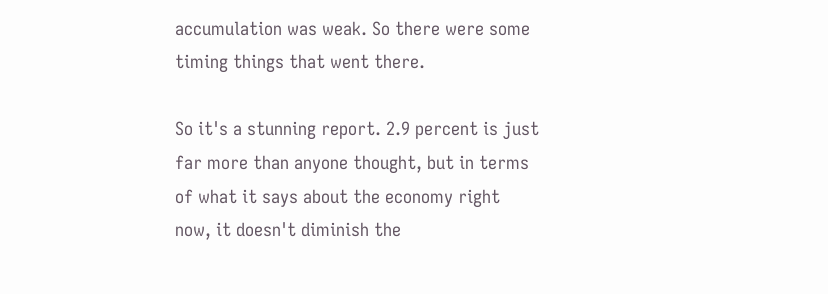accumulation was weak. So there were some timing things that went there.

So it's a stunning report. 2.9 percent is just far more than anyone thought, but in terms of what it says about the economy right now, it doesn't diminish the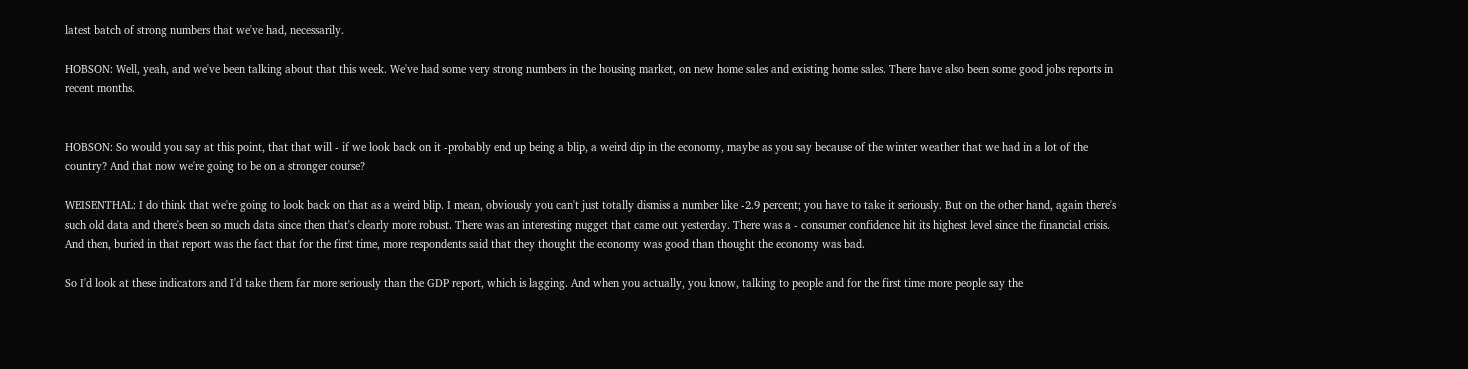latest batch of strong numbers that we've had, necessarily.

HOBSON: Well, yeah, and we've been talking about that this week. We've had some very strong numbers in the housing market, on new home sales and existing home sales. There have also been some good jobs reports in recent months.


HOBSON: So would you say at this point, that that will - if we look back on it -probably end up being a blip, a weird dip in the economy, maybe as you say because of the winter weather that we had in a lot of the country? And that now we're going to be on a stronger course?

WEISENTHAL: I do think that we're going to look back on that as a weird blip. I mean, obviously you can't just totally dismiss a number like -2.9 percent; you have to take it seriously. But on the other hand, again there's such old data and there's been so much data since then that's clearly more robust. There was an interesting nugget that came out yesterday. There was a - consumer confidence hit its highest level since the financial crisis. And then, buried in that report was the fact that for the first time, more respondents said that they thought the economy was good than thought the economy was bad.

So I'd look at these indicators and I'd take them far more seriously than the GDP report, which is lagging. And when you actually, you know, talking to people and for the first time more people say the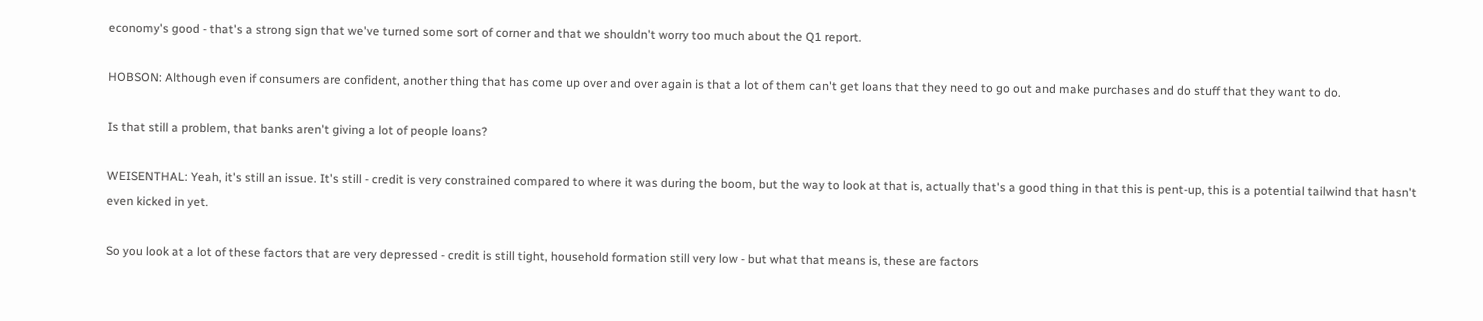economy's good - that's a strong sign that we've turned some sort of corner and that we shouldn't worry too much about the Q1 report.

HOBSON: Although even if consumers are confident, another thing that has come up over and over again is that a lot of them can't get loans that they need to go out and make purchases and do stuff that they want to do.

Is that still a problem, that banks aren't giving a lot of people loans?

WEISENTHAL: Yeah, it's still an issue. It's still - credit is very constrained compared to where it was during the boom, but the way to look at that is, actually that's a good thing in that this is pent-up, this is a potential tailwind that hasn't even kicked in yet.

So you look at a lot of these factors that are very depressed - credit is still tight, household formation still very low - but what that means is, these are factors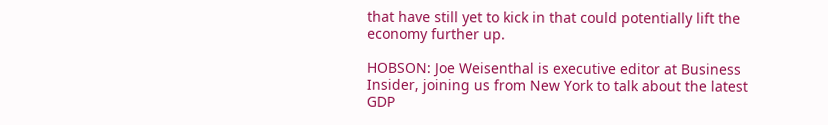that have still yet to kick in that could potentially lift the economy further up.

HOBSON: Joe Weisenthal is executive editor at Business Insider, joining us from New York to talk about the latest GDP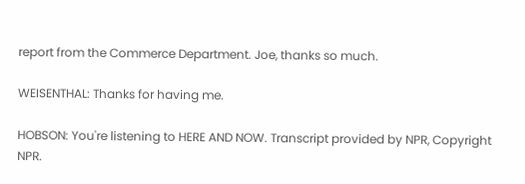report from the Commerce Department. Joe, thanks so much.

WEISENTHAL: Thanks for having me.

HOBSON: You're listening to HERE AND NOW. Transcript provided by NPR, Copyright NPR.